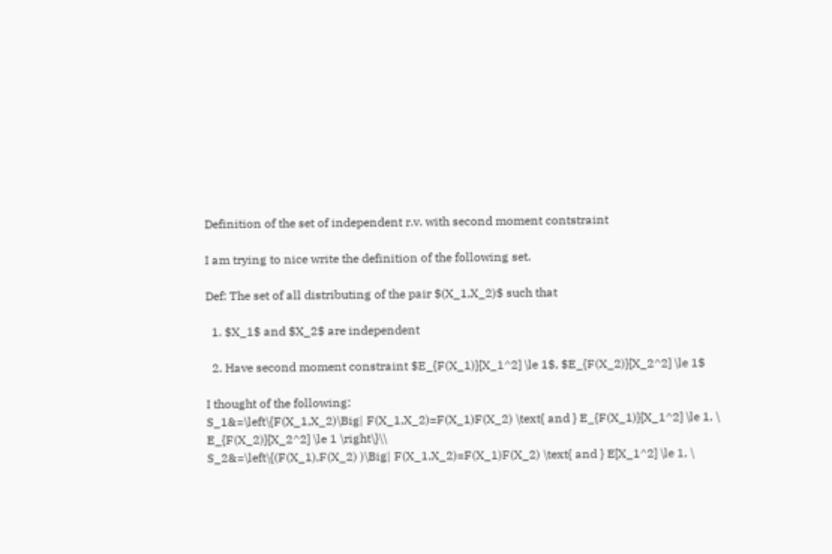Definition of the set of independent r.v. with second moment contstraint

I am trying to nice write the definition of the following set.

Def: The set of all distributing of the pair $(X_1,X_2)$ such that

  1. $X_1$ and $X_2$ are independent

  2. Have second moment constraint $E_{F(X_1)}[X_1^2] \le 1$, $E_{F(X_2)}[X_2^2] \le 1$

I thought of the following:
S_1&=\left\{F(X_1,X_2)\Big| F(X_1,X_2)=F(X_1)F(X_2) \text{ and } E_{F(X_1)}[X_1^2] \le 1, \ E_{F(X_2)}[X_2^2] \le 1 \right\}\\
S_2&=\left\{(F(X_1),F(X_2) )\Big| F(X_1,X_2)=F(X_1)F(X_2) \text{ and } E[X_1^2] \le 1, \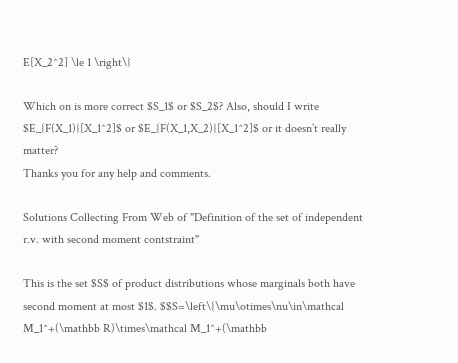E[X_2^2] \le 1 \right\}

Which on is more correct $S_1$ or $S_2$? Also, should I write $E_{F(X_1)}[X_1^2]$ or $E_{F(X_1,X_2)}[X_1^2]$ or it doesn’t really matter?
Thanks you for any help and comments.

Solutions Collecting From Web of "Definition of the set of independent r.v. with second moment contstraint"

This is the set $S$ of product distributions whose marginals both have second moment at most $1$. $$S=\left\{\mu\otimes\nu\in\mathcal M_1^+(\mathbb R)\times\mathcal M_1^+(\mathbb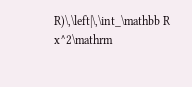R)\,\left|\,\int_\mathbb R x^2\mathrm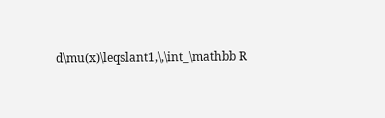d\mu(x)\leqslant1,\,\int_\mathbb R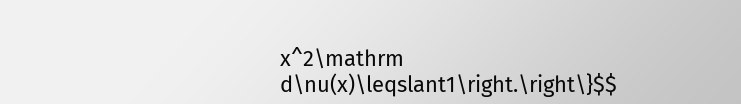x^2\mathrm d\nu(x)\leqslant1\right.\right\}$$